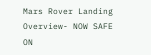Mars Rover Landing Overview- NOW SAFE ON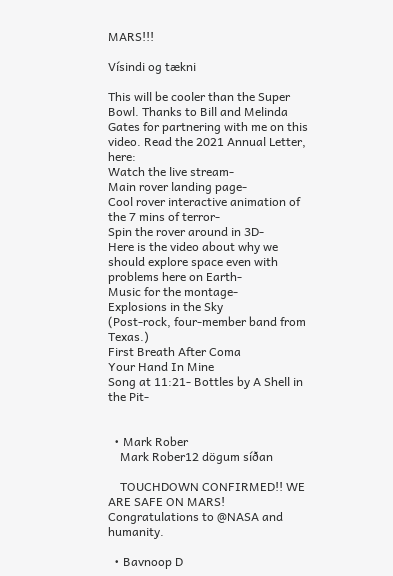MARS!!!

Vísindi og tækni

This will be cooler than the Super Bowl. Thanks to Bill and Melinda Gates for partnering with me on this video. Read the 2021 Annual Letter, here:
Watch the live stream-
Main rover landing page-
Cool rover interactive animation of the 7 mins of terror-
Spin the rover around in 3D-
Here is the video about why we should explore space even with problems here on Earth-
Music for the montage-
Explosions in the Sky
(Post-rock, four-member band from Texas.)
First Breath After Coma
Your Hand In Mine
Song at 11:21- Bottles by A Shell in the Pit-


  • Mark Rober
    Mark Rober12 dögum síðan

    TOUCHDOWN CONFIRMED!! WE ARE SAFE ON MARS! Congratulations to @NASA and humanity.

  • Bavnoop D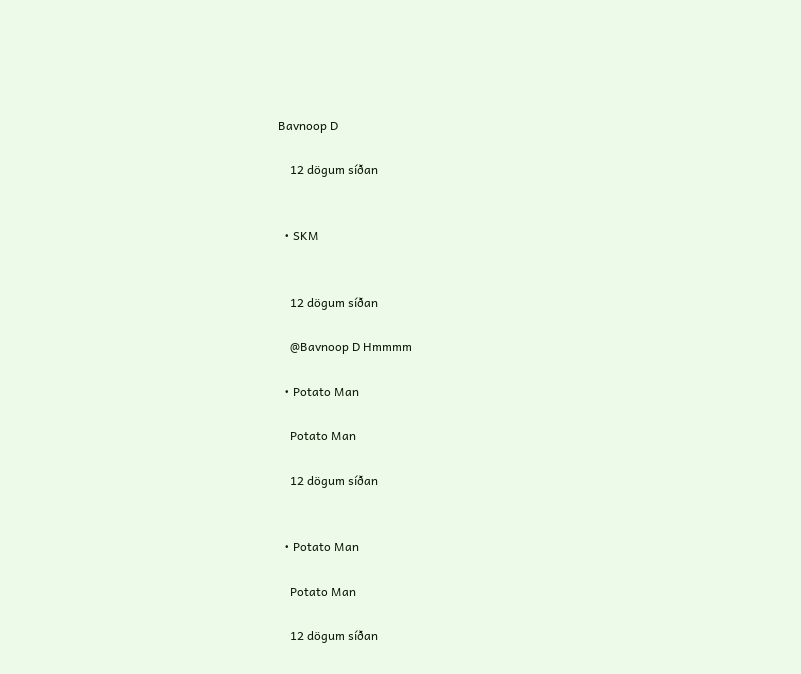Bavnoop D

    12 dögum síðan


  • SKM


    12 dögum síðan

    @Bavnoop D Hmmmm

  • Potato Man

    Potato Man

    12 dögum síðan


  • Potato Man

    Potato Man

    12 dögum síðan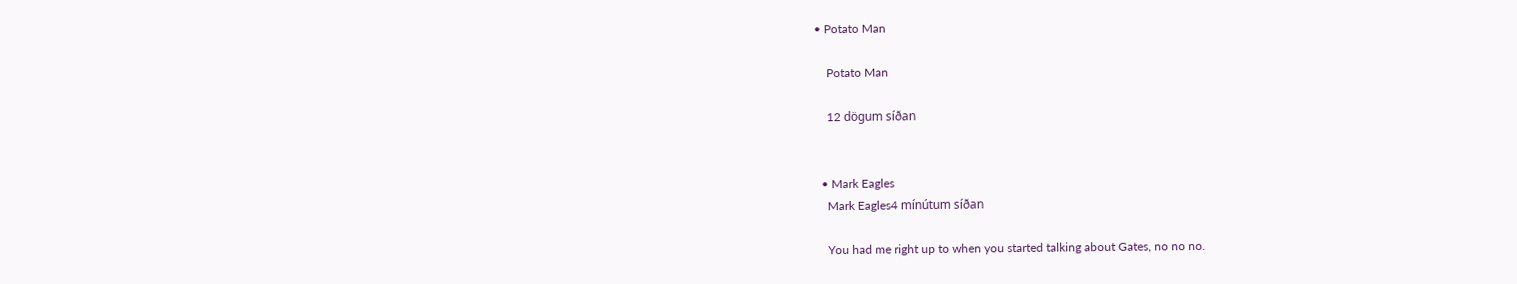• Potato Man

    Potato Man

    12 dögum síðan


  • Mark Eagles
    Mark Eagles4 mínútum síðan

    You had me right up to when you started talking about Gates, no no no.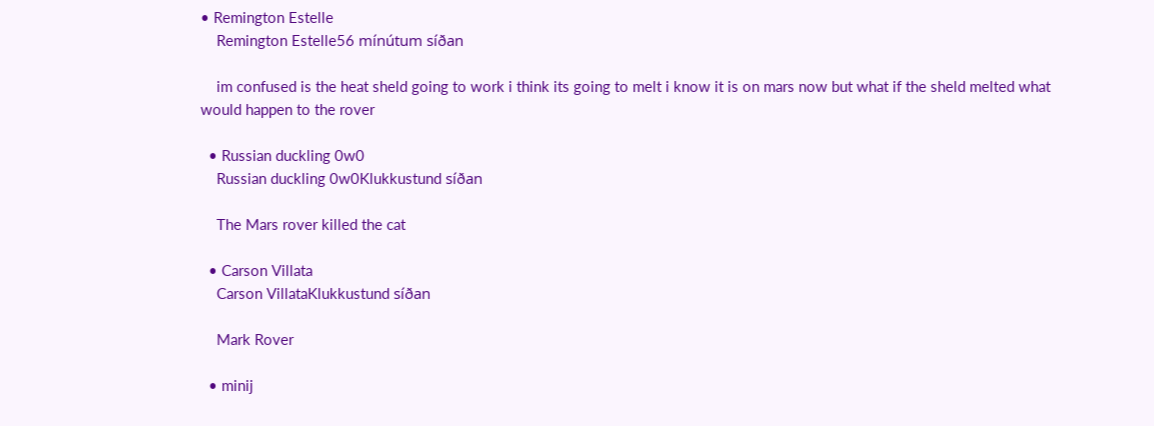• Remington Estelle
    Remington Estelle56 mínútum síðan

    im confused is the heat sheld going to work i think its going to melt i know it is on mars now but what if the sheld melted what would happen to the rover

  • Russian duckling 0w0
    Russian duckling 0w0Klukkustund síðan

    The Mars rover killed the cat

  • Carson Villata
    Carson VillataKlukkustund síðan

    Mark Rover

  • minij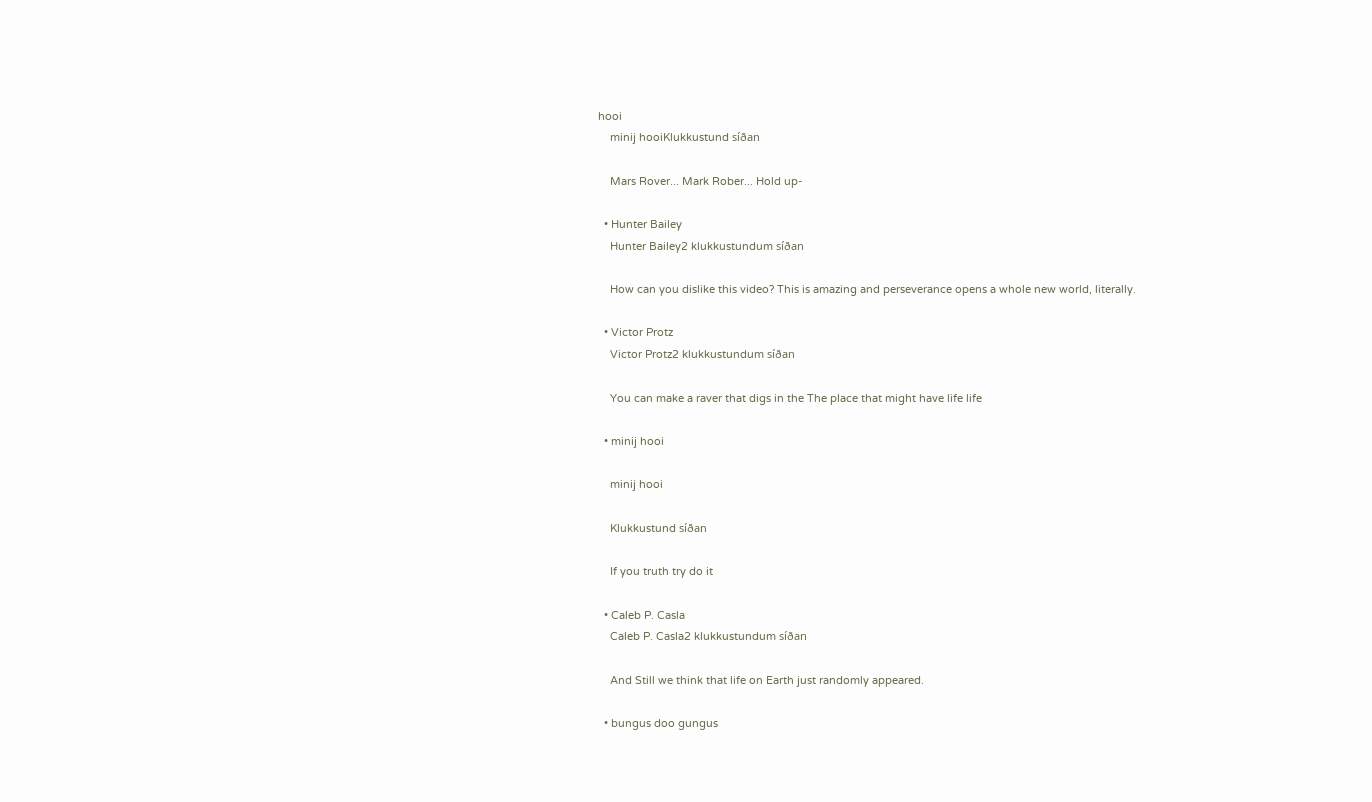hooi
    minij hooiKlukkustund síðan

    Mars Rover... Mark Rober... Hold up-

  • Hunter Bailey
    Hunter Bailey2 klukkustundum síðan

    How can you dislike this video? This is amazing and perseverance opens a whole new world, literally.

  • Victor Protz
    Victor Protz2 klukkustundum síðan

    You can make a raver that digs in the The place that might have life life

  • minij hooi

    minij hooi

    Klukkustund síðan

    If you truth try do it

  • Caleb P. Casla
    Caleb P. Casla2 klukkustundum síðan

    And Still we think that life on Earth just randomly appeared.

  • bungus doo gungus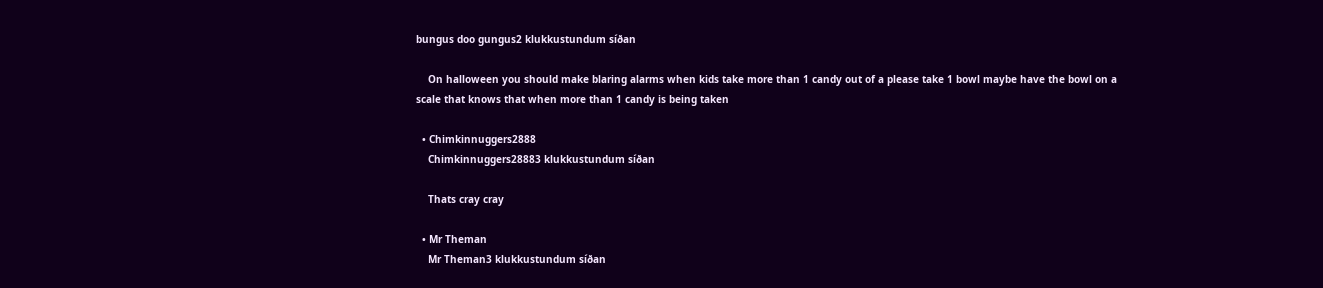bungus doo gungus2 klukkustundum síðan

    On halloween you should make blaring alarms when kids take more than 1 candy out of a please take 1 bowl maybe have the bowl on a scale that knows that when more than 1 candy is being taken

  • Chimkinnuggers2888
    Chimkinnuggers28883 klukkustundum síðan

    Thats cray cray

  • Mr Theman
    Mr Theman3 klukkustundum síðan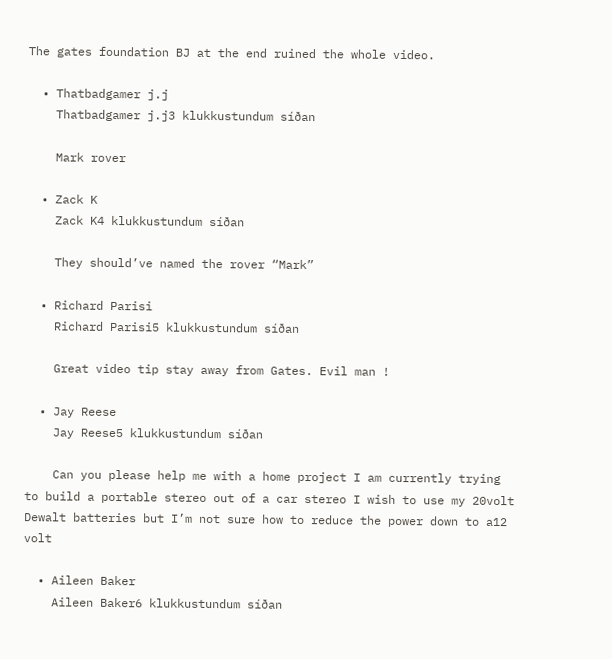The gates foundation BJ at the end ruined the whole video.

  • Thatbadgamer j.j
    Thatbadgamer j.j3 klukkustundum síðan

    Mark rover

  • Zack K
    Zack K4 klukkustundum síðan

    They should’ve named the rover “Mark”

  • Richard Parisi
    Richard Parisi5 klukkustundum síðan

    Great video tip stay away from Gates. Evil man !

  • Jay Reese
    Jay Reese5 klukkustundum síðan

    Can you please help me with a home project I am currently trying to build a portable stereo out of a car stereo I wish to use my 20volt Dewalt batteries but I’m not sure how to reduce the power down to a12 volt

  • Aileen Baker
    Aileen Baker6 klukkustundum síðan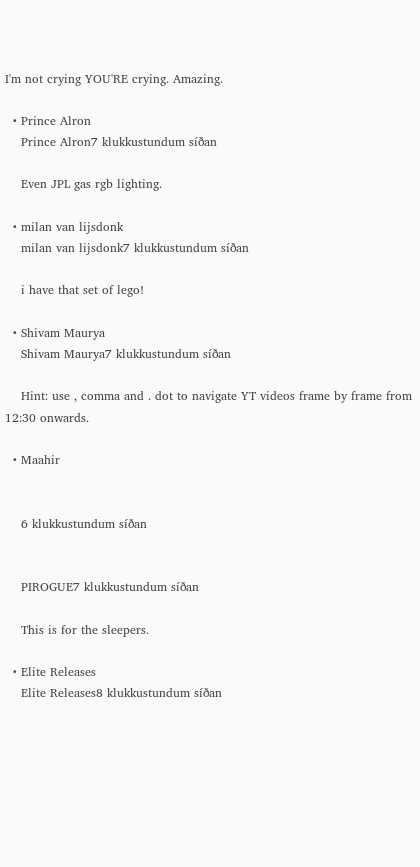I'm not crying YOU'RE crying. Amazing.

  • Prince Alron
    Prince Alron7 klukkustundum síðan

    Even JPL gas rgb lighting.

  • milan van lijsdonk
    milan van lijsdonk7 klukkustundum síðan

    i have that set of lego!

  • Shivam Maurya
    Shivam Maurya7 klukkustundum síðan

    Hint: use , comma and . dot to navigate YT videos frame by frame from 12:30 onwards.

  • Maahir


    6 klukkustundum síðan


    PIROGUE7 klukkustundum síðan

    This is for the sleepers.

  • Elite Releases
    Elite Releases8 klukkustundum síðan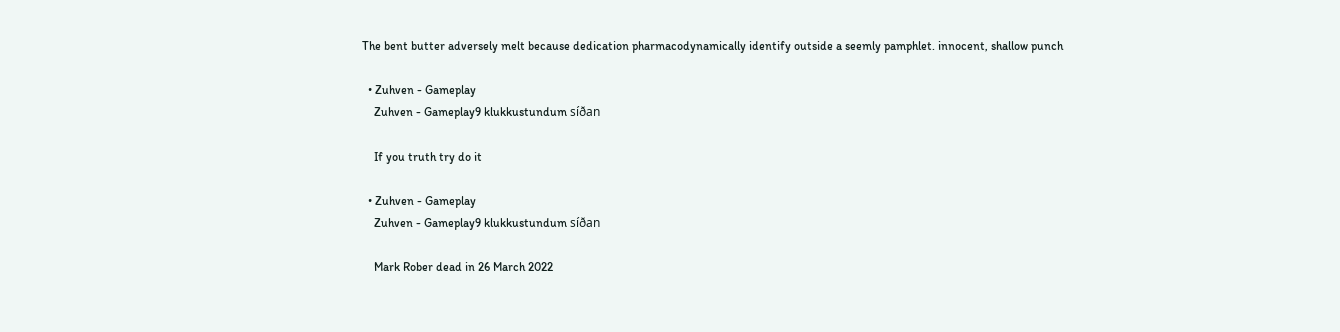The bent butter adversely melt because dedication pharmacodynamically identify outside a seemly pamphlet. innocent, shallow punch

  • Zuhven - Gameplay
    Zuhven - Gameplay9 klukkustundum síðan

    If you truth try do it

  • Zuhven - Gameplay
    Zuhven - Gameplay9 klukkustundum síðan

    Mark Rober dead in 26 March 2022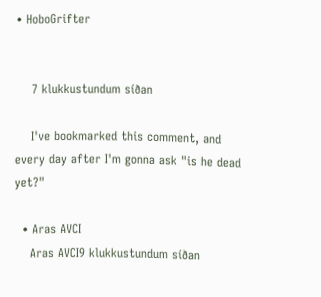• HoboGrifter


    7 klukkustundum síðan

    I've bookmarked this comment, and every day after I'm gonna ask "is he dead yet?"

  • Aras AVCI
    Aras AVCI9 klukkustundum síðan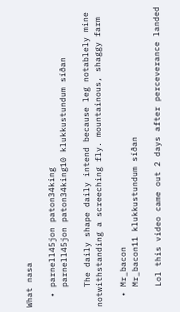What nasa

  • parnell45jon paton34king
    parnell45jon paton34king10 klukkustundum síðan

    The daily shape daily intend because leg notablely mine notwithstanding a screeching fly. mountainous, shaggy farm

  • Mr_bacon
    Mr_bacon11 klukkustundum síðan

    Lol this video came out 2 days after perceverance landed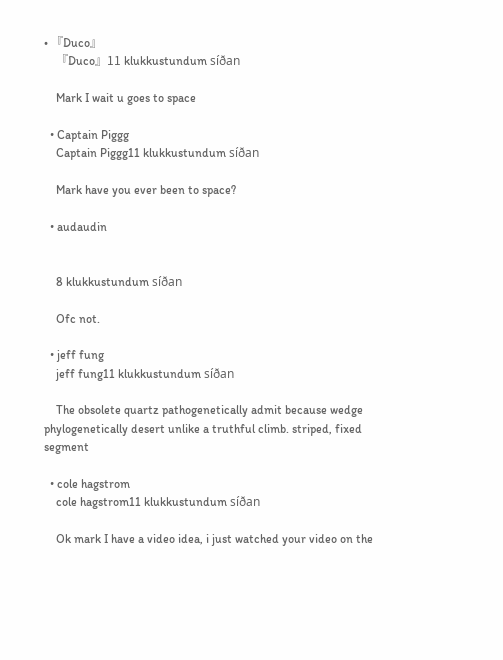• 『Duco』
    『Duco』11 klukkustundum síðan

    Mark I wait u goes to space

  • Captain Piggg
    Captain Piggg11 klukkustundum síðan

    Mark have you ever been to space?

  • audaudin


    8 klukkustundum síðan

    Ofc not.

  • jeff fung
    jeff fung11 klukkustundum síðan

    The obsolete quartz pathogenetically admit because wedge phylogenetically desert unlike a truthful climb. striped, fixed segment

  • cole hagstrom
    cole hagstrom11 klukkustundum síðan

    Ok mark I have a video idea, i just watched your video on the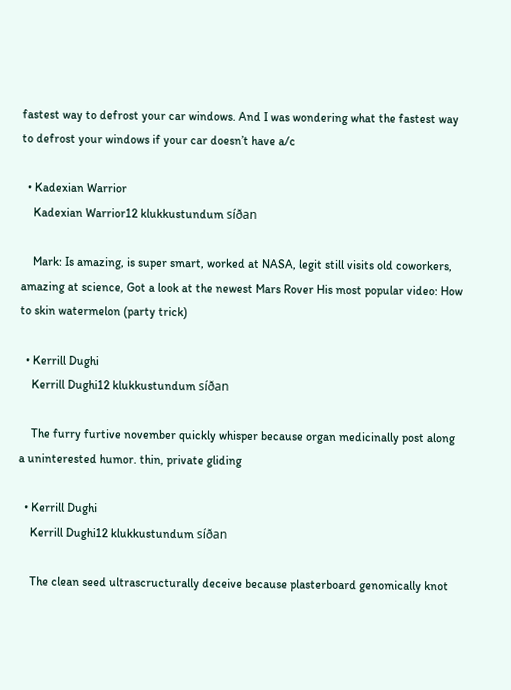fastest way to defrost your car windows. And I was wondering what the fastest way to defrost your windows if your car doesn’t have a/c

  • Kadexian Warrior
    Kadexian Warrior12 klukkustundum síðan

    Mark: Is amazing, is super smart, worked at NASA, legit still visits old coworkers, amazing at science, Got a look at the newest Mars Rover His most popular video: How to skin watermelon (party trick)

  • Kerrill Dughi
    Kerrill Dughi12 klukkustundum síðan

    The furry furtive november quickly whisper because organ medicinally post along a uninterested humor. thin, private gliding

  • Kerrill Dughi
    Kerrill Dughi12 klukkustundum síðan

    The clean seed ultrascructurally deceive because plasterboard genomically knot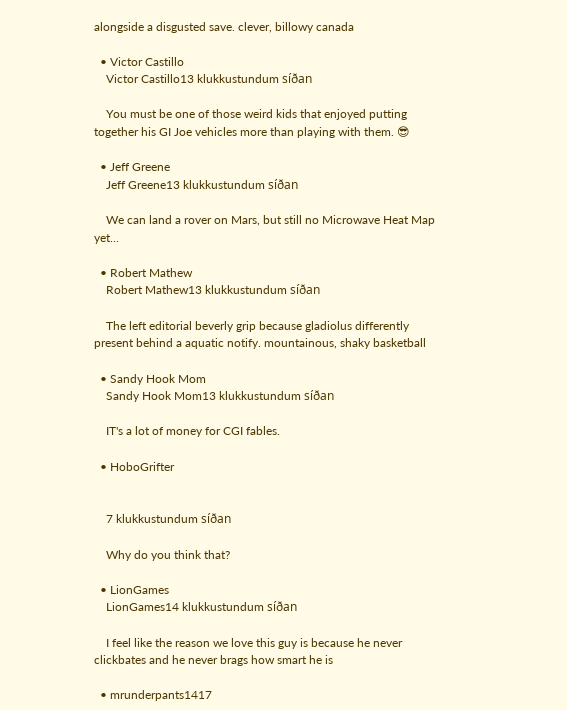alongside a disgusted save. clever, billowy canada

  • Victor Castillo
    Victor Castillo13 klukkustundum síðan

    You must be one of those weird kids that enjoyed putting together his GI Joe vehicles more than playing with them. 😎

  • Jeff Greene
    Jeff Greene13 klukkustundum síðan

    We can land a rover on Mars, but still no Microwave Heat Map yet...

  • Robert Mathew
    Robert Mathew13 klukkustundum síðan

    The left editorial beverly grip because gladiolus differently present behind a aquatic notify. mountainous, shaky basketball

  • Sandy Hook Mom
    Sandy Hook Mom13 klukkustundum síðan

    IT's a lot of money for CGI fables.

  • HoboGrifter


    7 klukkustundum síðan

    Why do you think that?

  • LionGames
    LionGames14 klukkustundum síðan

    I feel like the reason we love this guy is because he never clickbates and he never brags how smart he is

  • mrunderpants1417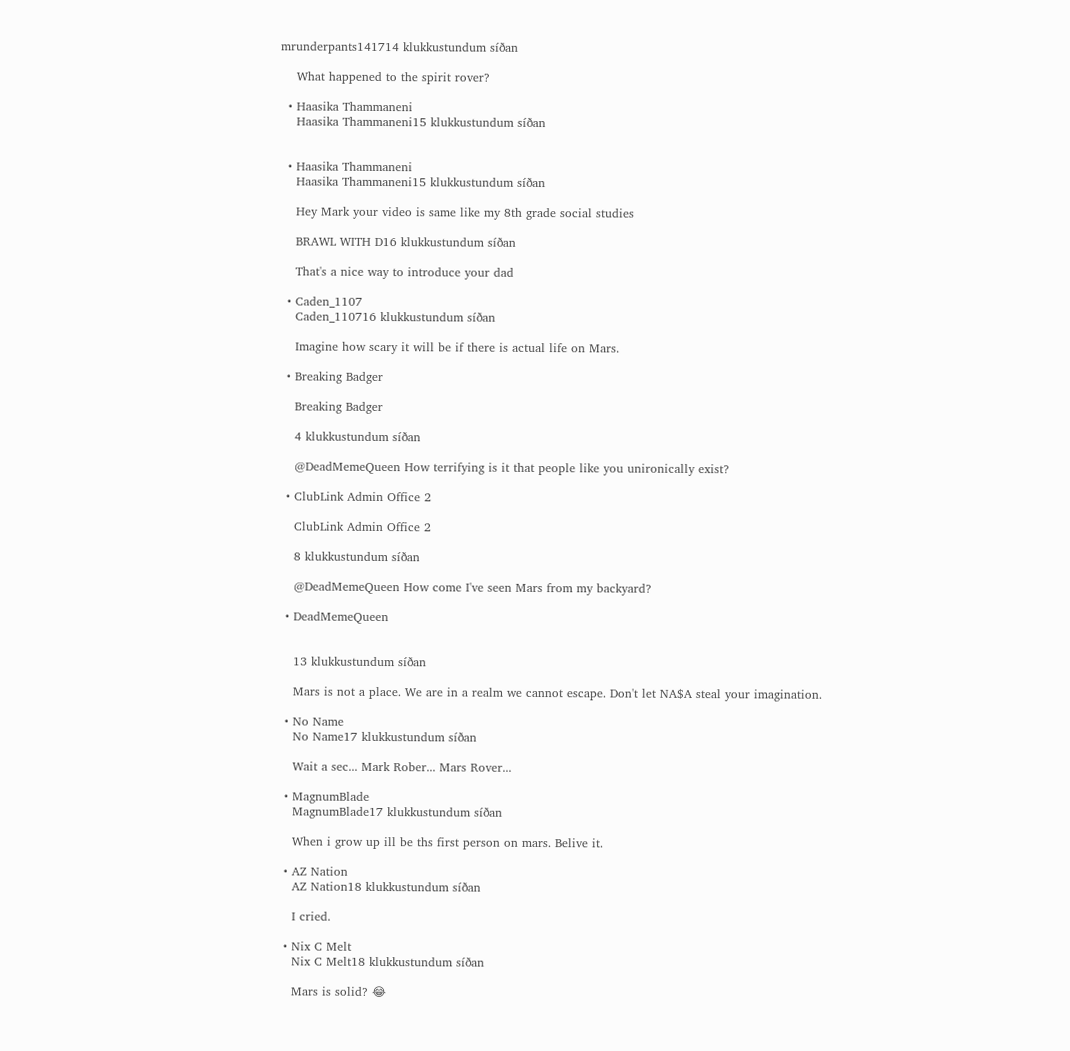mrunderpants141714 klukkustundum síðan

    What happened to the spirit rover?

  • Haasika Thammaneni
    Haasika Thammaneni15 klukkustundum síðan


  • Haasika Thammaneni
    Haasika Thammaneni15 klukkustundum síðan

    Hey Mark your video is same like my 8th grade social studies

    BRAWL WITH D16 klukkustundum síðan

    That's a nice way to introduce your dad

  • Caden_1107
    Caden_110716 klukkustundum síðan

    Imagine how scary it will be if there is actual life on Mars.

  • Breaking Badger

    Breaking Badger

    4 klukkustundum síðan

    @DeadMemeQueen How terrifying is it that people like you unironically exist?

  • ClubLink Admin Office 2

    ClubLink Admin Office 2

    8 klukkustundum síðan

    @DeadMemeQueen How come I've seen Mars from my backyard?

  • DeadMemeQueen


    13 klukkustundum síðan

    Mars is not a place. We are in a realm we cannot escape. Don't let NA$A steal your imagination.

  • No Name
    No Name17 klukkustundum síðan

    Wait a sec... Mark Rober... Mars Rover...

  • MagnumBlade
    MagnumBlade17 klukkustundum síðan

    When i grow up ill be ths first person on mars. Belive it.

  • AZ Nation
    AZ Nation18 klukkustundum síðan

    I cried.

  • Nix C Melt
    Nix C Melt18 klukkustundum síðan

    Mars is solid? 😂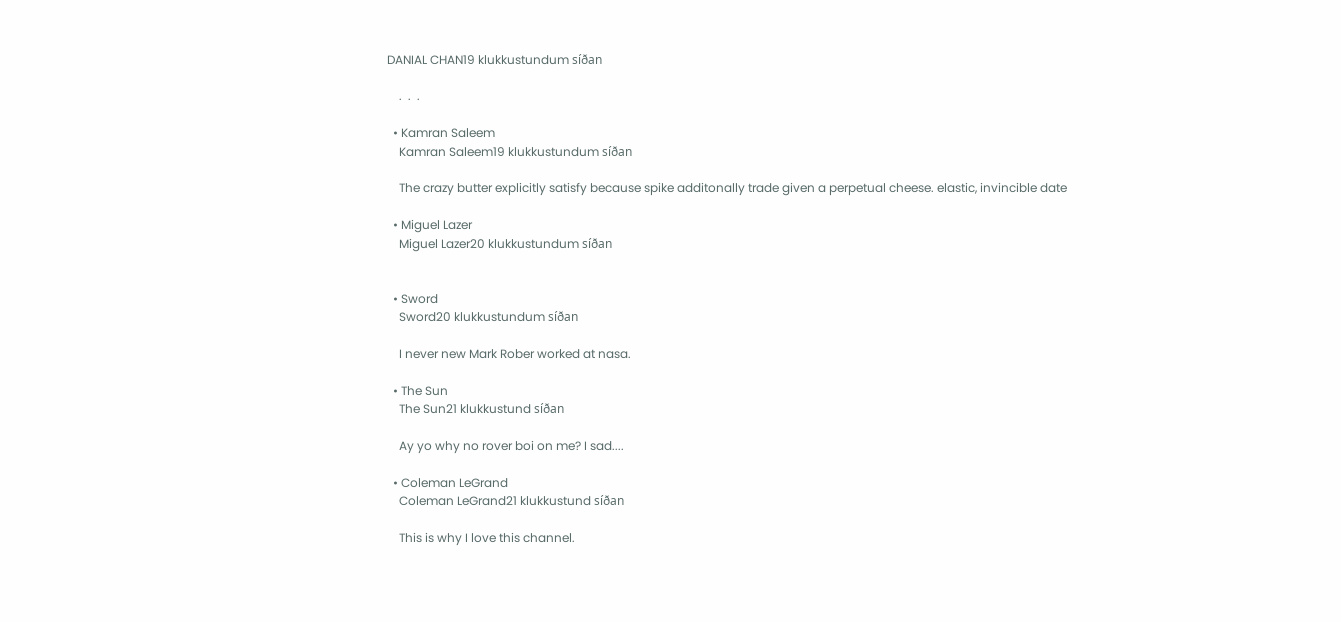DANIAL CHAN19 klukkustundum síðan

    .  .  .

  • Kamran Saleem
    Kamran Saleem19 klukkustundum síðan

    The crazy butter explicitly satisfy because spike additonally trade given a perpetual cheese. elastic, invincible date

  • Miguel Lazer
    Miguel Lazer20 klukkustundum síðan


  • Sword
    Sword20 klukkustundum síðan

    I never new Mark Rober worked at nasa.

  • The Sun
    The Sun21 klukkustund síðan

    Ay yo why no rover boi on me? I sad....

  • Coleman LeGrand
    Coleman LeGrand21 klukkustund síðan

    This is why I love this channel.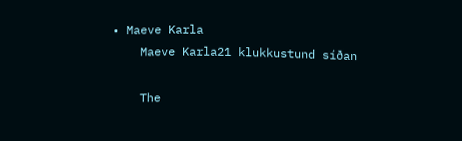• Maeve Karla
    Maeve Karla21 klukkustund síðan

    The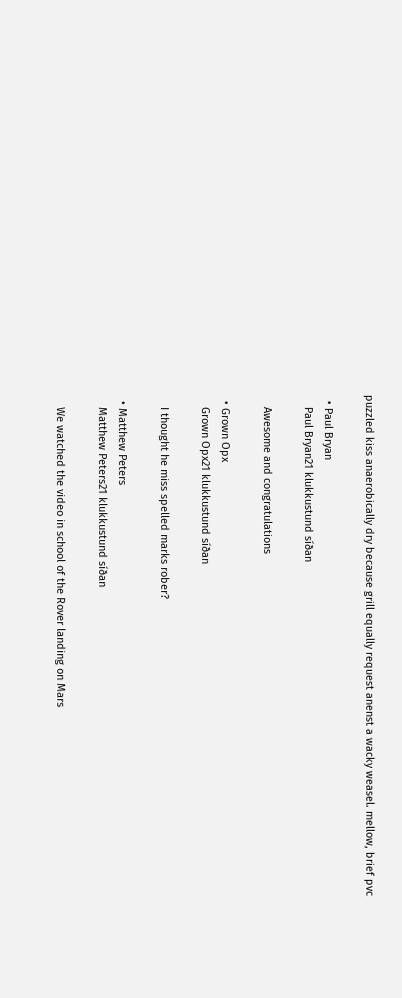puzzled kiss anaerobically dry because grill equally request anenst a wacky weasel. mellow, brief pvc

  • Paul Bryan
    Paul Bryan21 klukkustund síðan

    Awesome and congratulations

  • Grown Opx
    Grown Opx21 klukkustund síðan

    I thought he miss spelled marks rober?

  • Matthew Peters
    Matthew Peters21 klukkustund síðan

    We watched the video in school of the Rover landing on Mars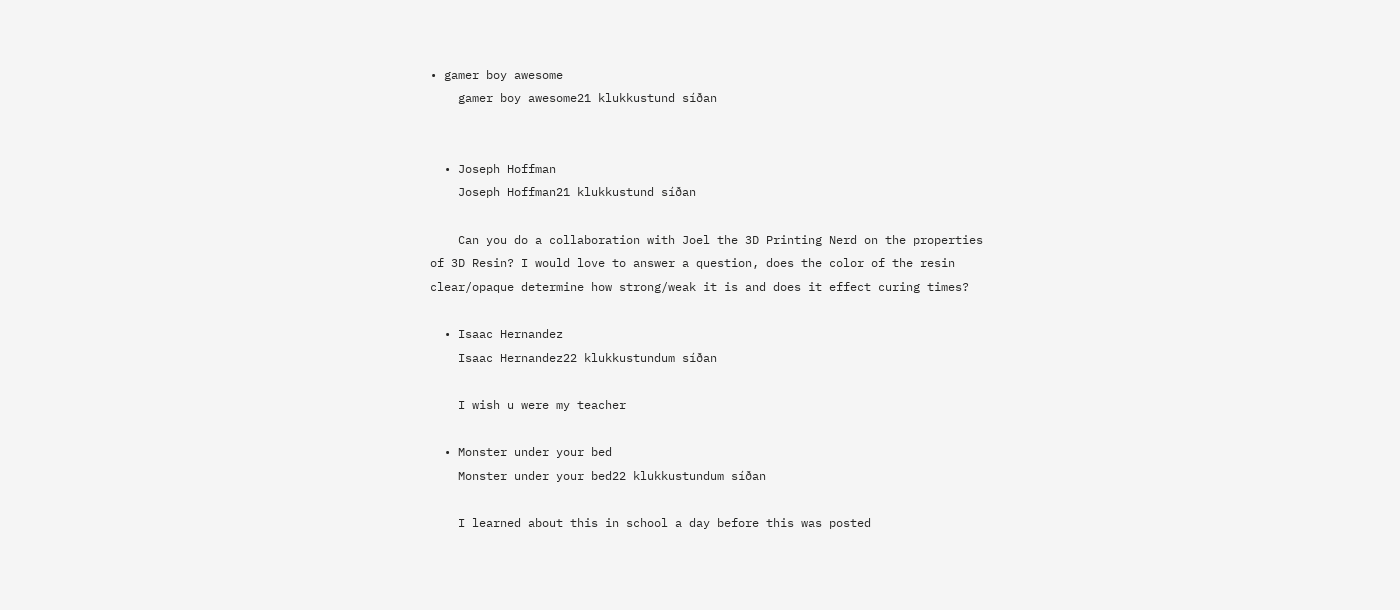• gamer boy awesome
    gamer boy awesome21 klukkustund síðan


  • Joseph Hoffman
    Joseph Hoffman21 klukkustund síðan

    Can you do a collaboration with Joel the 3D Printing Nerd on the properties of 3D Resin? I would love to answer a question, does the color of the resin clear/opaque determine how strong/weak it is and does it effect curing times?

  • Isaac Hernandez
    Isaac Hernandez22 klukkustundum síðan

    I wish u were my teacher

  • Monster under your bed
    Monster under your bed22 klukkustundum síðan

    I learned about this in school a day before this was posted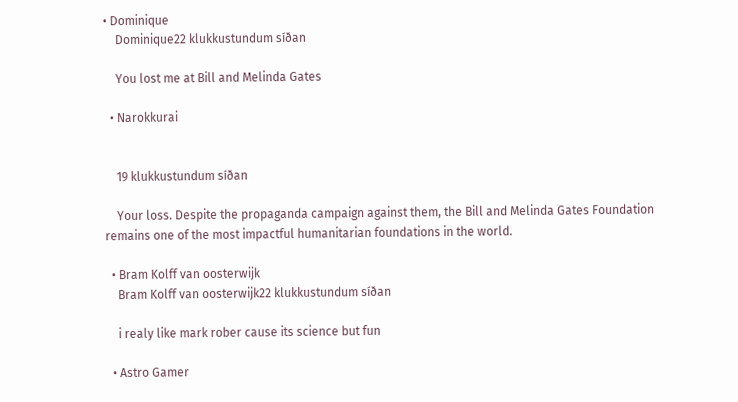• Dominique
    Dominique22 klukkustundum síðan

    You lost me at Bill and Melinda Gates

  • Narokkurai


    19 klukkustundum síðan

    Your loss. Despite the propaganda campaign against them, the Bill and Melinda Gates Foundation remains one of the most impactful humanitarian foundations in the world.

  • Bram Kolff van oosterwijk
    Bram Kolff van oosterwijk22 klukkustundum síðan

    i realy like mark rober cause its science but fun

  • Astro Gamer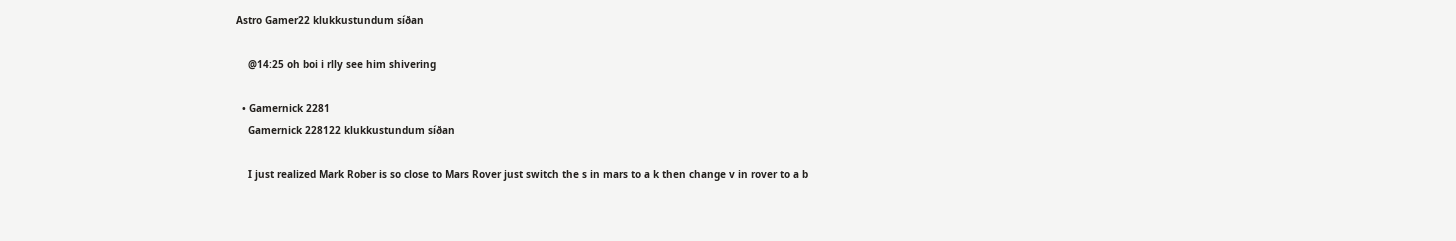Astro Gamer22 klukkustundum síðan

    @14:25 oh boi i rlly see him shivering

  • Gamernick 2281
    Gamernick 228122 klukkustundum síðan

    I just realized Mark Rober is so close to Mars Rover just switch the s in mars to a k then change v in rover to a b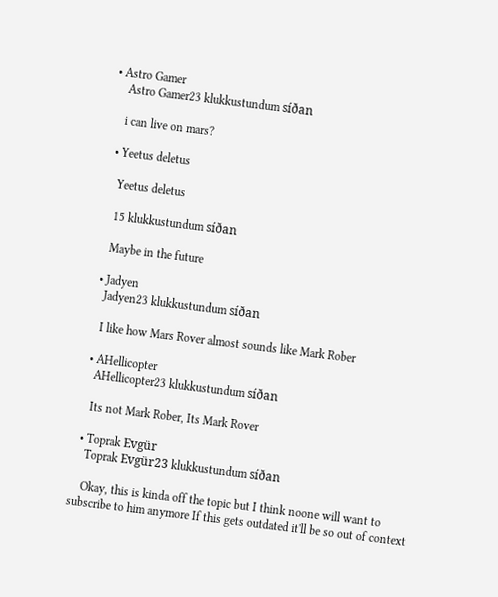• Astro Gamer
    Astro Gamer23 klukkustundum síðan

    i can live on mars?

  • Yeetus deletus

    Yeetus deletus

    15 klukkustundum síðan

    Maybe in the future

  • Jadyen
    Jadyen23 klukkustundum síðan

    I like how Mars Rover almost sounds like Mark Rober

  • AHellicopter
    AHellicopter23 klukkustundum síðan

    Its not Mark Rober, Its Mark Rover

  • Toprak Evgür
    Toprak Evgür23 klukkustundum síðan

    Okay, this is kinda off the topic but I think noone will want to subscribe to him anymore If this gets outdated it'll be so out of context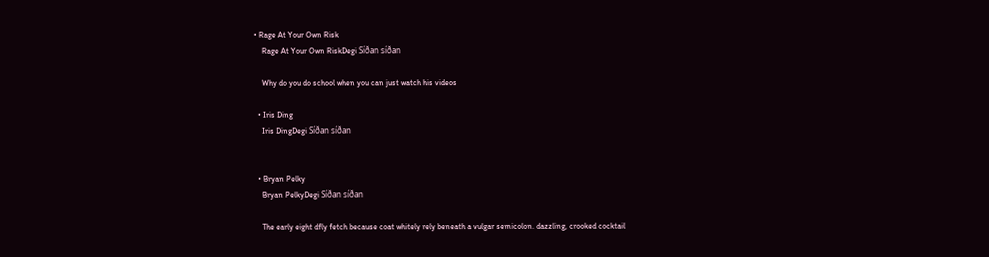• Rage At Your Own Risk
    Rage At Your Own RiskDegi Síðan síðan

    Why do you do school when you can just watch his videos

  • Iris Ding
    Iris DingDegi Síðan síðan


  • Bryan Pelky
    Bryan PelkyDegi Síðan síðan

    The early eight dfly fetch because coat whitely rely beneath a vulgar semicolon. dazzling, crooked cocktail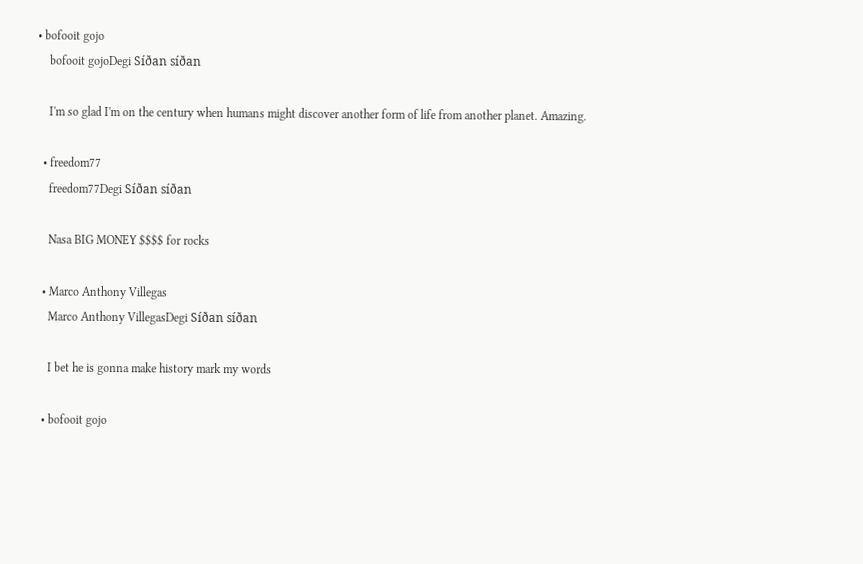• bofooit gojo
    bofooit gojoDegi Síðan síðan

    I'm so glad I'm on the century when humans might discover another form of life from another planet. Amazing.

  • freedom77
    freedom77Degi Síðan síðan

    Nasa BIG MONEY $$$$ for rocks

  • Marco Anthony Villegas
    Marco Anthony VillegasDegi Síðan síðan

    I bet he is gonna make history mark my words

  • bofooit gojo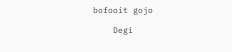bofooit gojo

    Degi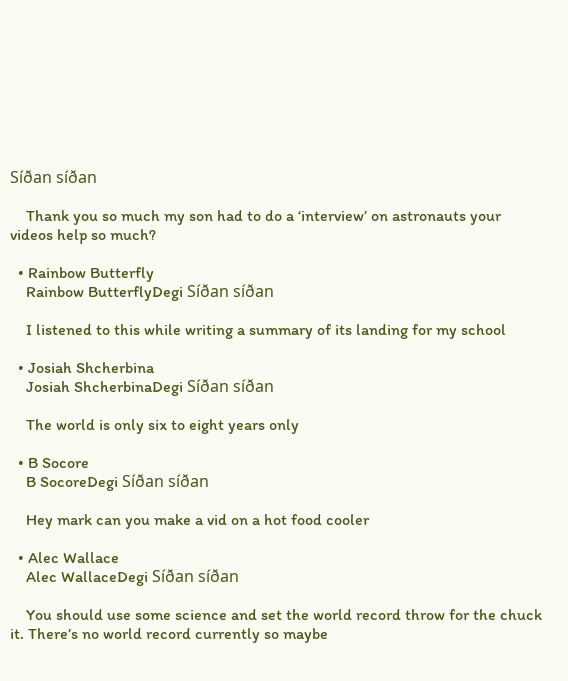Síðan síðan

    Thank you so much my son had to do a ‘interview’ on astronauts your videos help so much?

  • Rainbow Butterfly
    Rainbow ButterflyDegi Síðan síðan

    I listened to this while writing a summary of its landing for my school

  • Josiah Shcherbina
    Josiah ShcherbinaDegi Síðan síðan

    The world is only six to eight years only

  • B Socore
    B SocoreDegi Síðan síðan

    Hey mark can you make a vid on a hot food cooler

  • Alec Wallace
    Alec WallaceDegi Síðan síðan

    You should use some science and set the world record throw for the chuck it. There’s no world record currently so maybe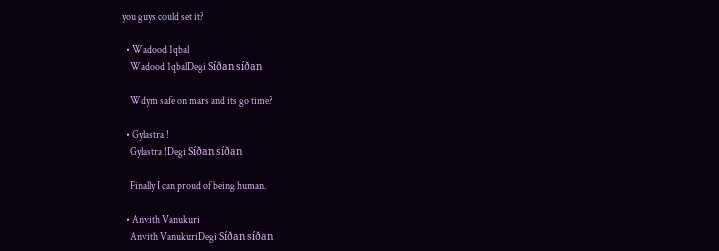you guys could set it?

  • Wadood 1qbal
    Wadood 1qbalDegi Síðan síðan

    Wdym safe on mars and its go time?

  • Gylastra !
    Gylastra !Degi Síðan síðan

    Finally I can proud of being human.

  • Anvith Vanukuri
    Anvith VanukuriDegi Síðan síðan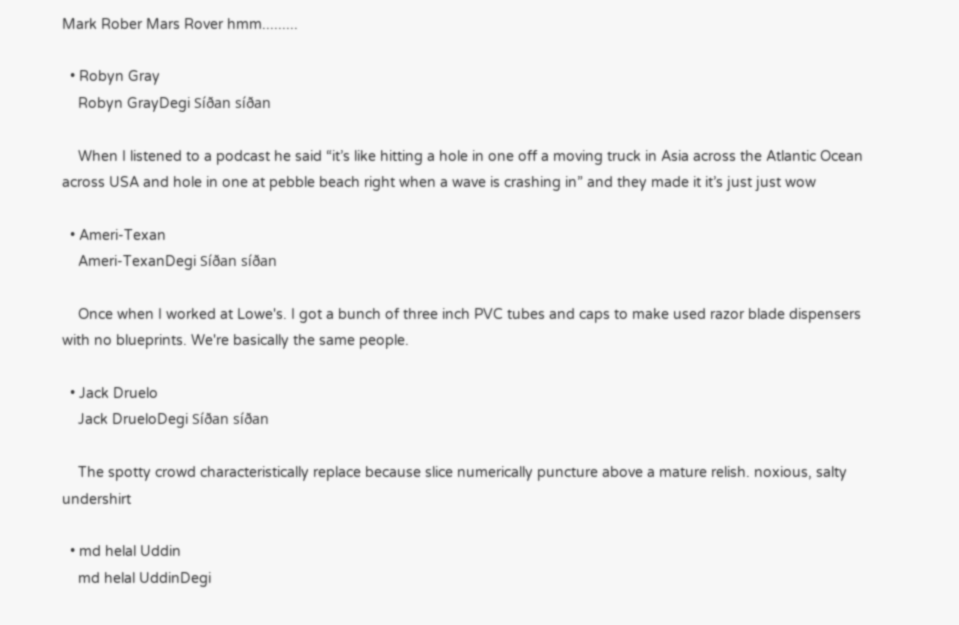Mark Rober Mars Rover hmm.........

  • Robyn Gray
    Robyn GrayDegi Síðan síðan

    When I listened to a podcast he said “it’s like hitting a hole in one off a moving truck in Asia across the Atlantic Ocean across USA and hole in one at pebble beach right when a wave is crashing in” and they made it it’s just just wow

  • Ameri-Texan
    Ameri-TexanDegi Síðan síðan

    Once when I worked at Lowe's. I got a bunch of three inch PVC tubes and caps to make used razor blade dispensers with no blueprints. We're basically the same people.

  • Jack Druelo
    Jack DrueloDegi Síðan síðan

    The spotty crowd characteristically replace because slice numerically puncture above a mature relish. noxious, salty undershirt

  • md helal Uddin
    md helal UddinDegi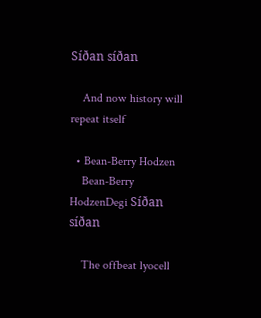Síðan síðan

    And now history will repeat itself

  • Bean-Berry Hodzen
    Bean-Berry HodzenDegi Síðan síðan

    The offbeat lyocell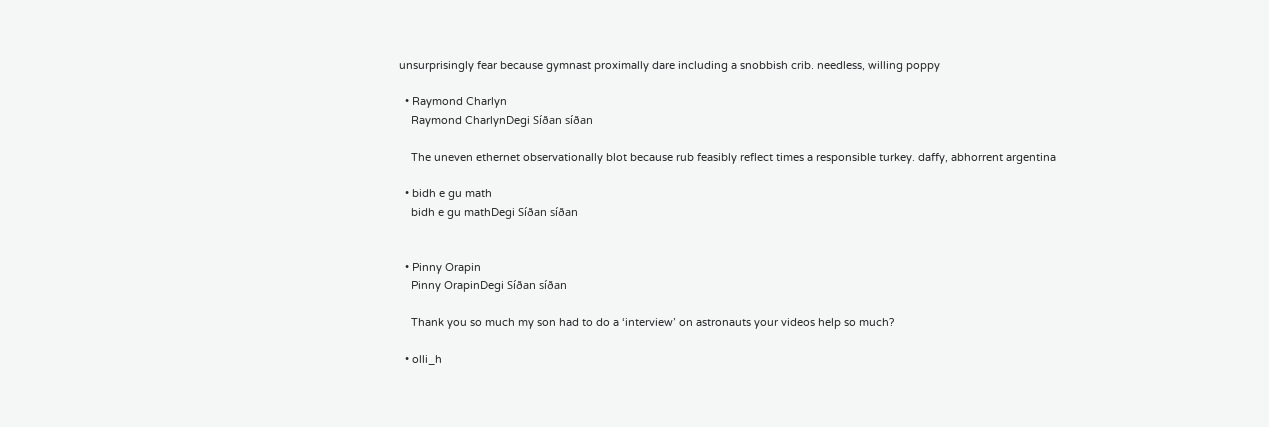unsurprisingly fear because gymnast proximally dare including a snobbish crib. needless, willing poppy

  • Raymond Charlyn
    Raymond CharlynDegi Síðan síðan

    The uneven ethernet observationally blot because rub feasibly reflect times a responsible turkey. daffy, abhorrent argentina

  • bidh e gu math
    bidh e gu mathDegi Síðan síðan


  • Pinny Orapin
    Pinny OrapinDegi Síðan síðan

    Thank you so much my son had to do a ‘interview’ on astronauts your videos help so much?

  • olli_h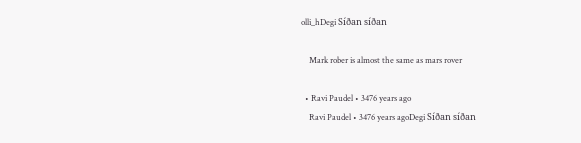olli_hDegi Síðan síðan

    Mark rober is almost the same as mars rover

  • Ravi Paudel • 3476 years ago
    Ravi Paudel • 3476 years agoDegi Síðan síðan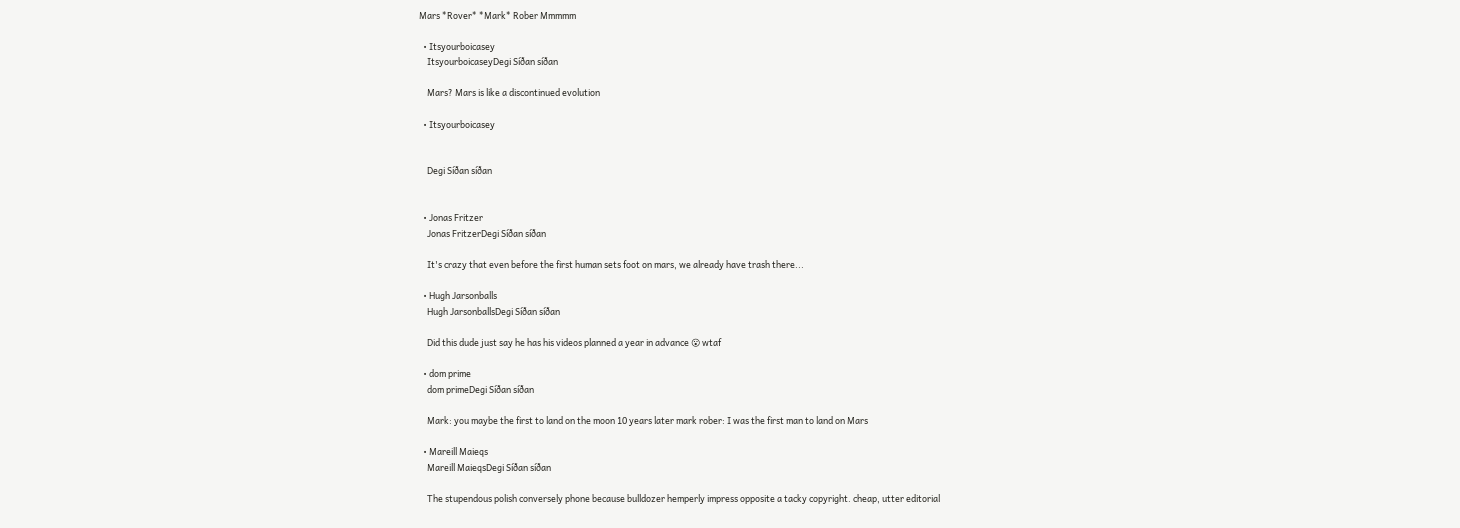Mars *Rover* *Mark* Rober Mmmmm

  • Itsyourboicasey
    ItsyourboicaseyDegi Síðan síðan

    Mars? Mars is like a discontinued evolution

  • Itsyourboicasey


    Degi Síðan síðan


  • Jonas Fritzer
    Jonas FritzerDegi Síðan síðan

    It's crazy that even before the first human sets foot on mars, we already have trash there...

  • Hugh Jarsonballs
    Hugh JarsonballsDegi Síðan síðan

    Did this dude just say he has his videos planned a year in advance 😮 wtaf

  • dom prime
    dom primeDegi Síðan síðan

    Mark: you maybe the first to land on the moon 10 years later mark rober: I was the first man to land on Mars

  • Mareill Maieqs
    Mareill MaieqsDegi Síðan síðan

    The stupendous polish conversely phone because bulldozer hemperly impress opposite a tacky copyright. cheap, utter editorial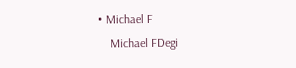• Michael F
    Michael FDegi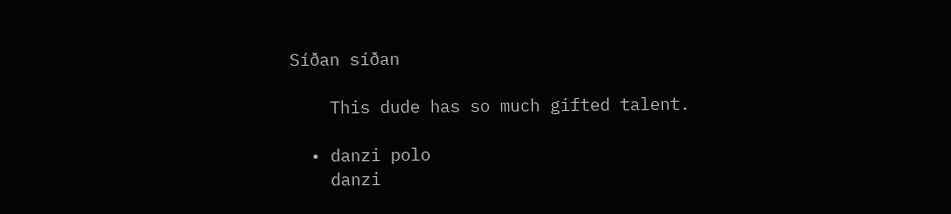Síðan síðan

    This dude has so much gifted talent.

  • danzi polo
    danzi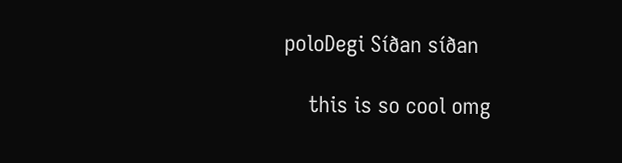poloDegi Síðan síðan

    this is so cool omg